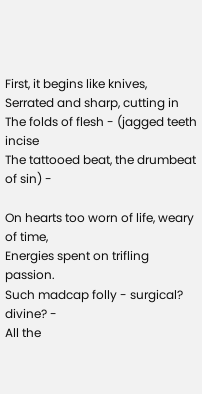First, it begins like knives,
Serrated and sharp, cutting in
The folds of flesh - (jagged teeth incise
The tattooed beat, the drumbeat of sin) -

On hearts too worn of life, weary of time,
Energies spent on trifling passion.
Such madcap folly - surgical? divine? -
All the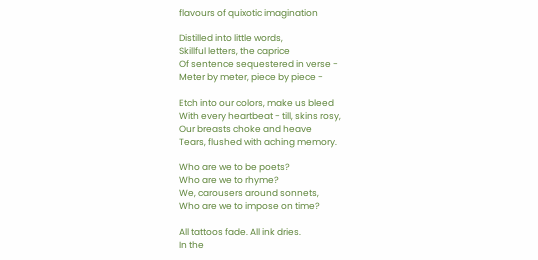flavours of quixotic imagination

Distilled into little words,
Skillful letters, the caprice
Of sentence sequestered in verse -
Meter by meter, piece by piece -

Etch into our colors, make us bleed
With every heartbeat - till, skins rosy,
Our breasts choke and heave
Tears, flushed with aching memory.

Who are we to be poets?
Who are we to rhyme?
We, carousers around sonnets,
Who are we to impose on time?

All tattoos fade. All ink dries.
In the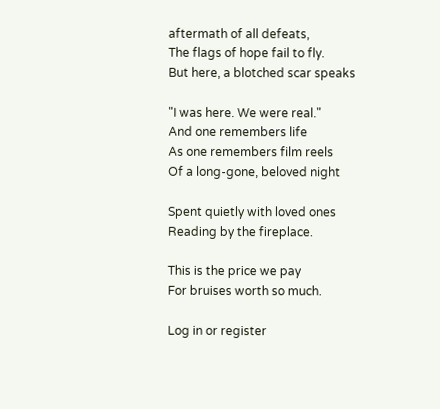aftermath of all defeats,
The flags of hope fail to fly.
But here, a blotched scar speaks

"I was here. We were real."
And one remembers life
As one remembers film reels
Of a long-gone, beloved night

Spent quietly with loved ones
Reading by the fireplace.

This is the price we pay
For bruises worth so much.

Log in or register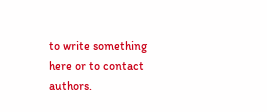to write something here or to contact authors.